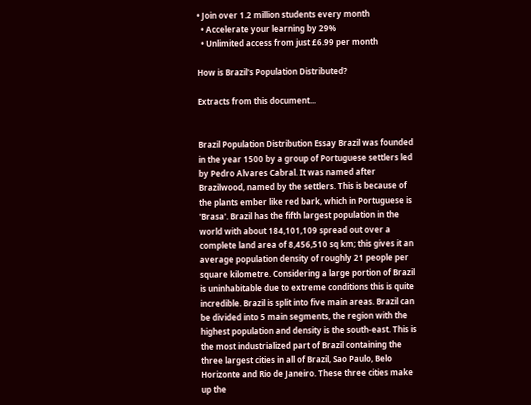• Join over 1.2 million students every month
  • Accelerate your learning by 29%
  • Unlimited access from just £6.99 per month

How is Brazil's Population Distributed?

Extracts from this document...


Brazil Population Distribution Essay Brazil was founded in the year 1500 by a group of Portuguese settlers led by Pedro Alvares Cabral. It was named after Brazilwood, named by the settlers. This is because of the plants ember like red bark, which in Portuguese is 'Brasa'. Brazil has the fifth largest population in the world with about 184,101,109 spread out over a complete land area of 8,456,510 sq km; this gives it an average population density of roughly 21 people per square kilometre. Considering a large portion of Brazil is uninhabitable due to extreme conditions this is quite incredible. Brazil is split into five main areas. Brazil can be divided into 5 main segments, the region with the highest population and density is the south-east. This is the most industrialized part of Brazil containing the three largest cities in all of Brazil, Sao Paulo, Belo Horizonte and Rio de Janeiro. These three cities make up the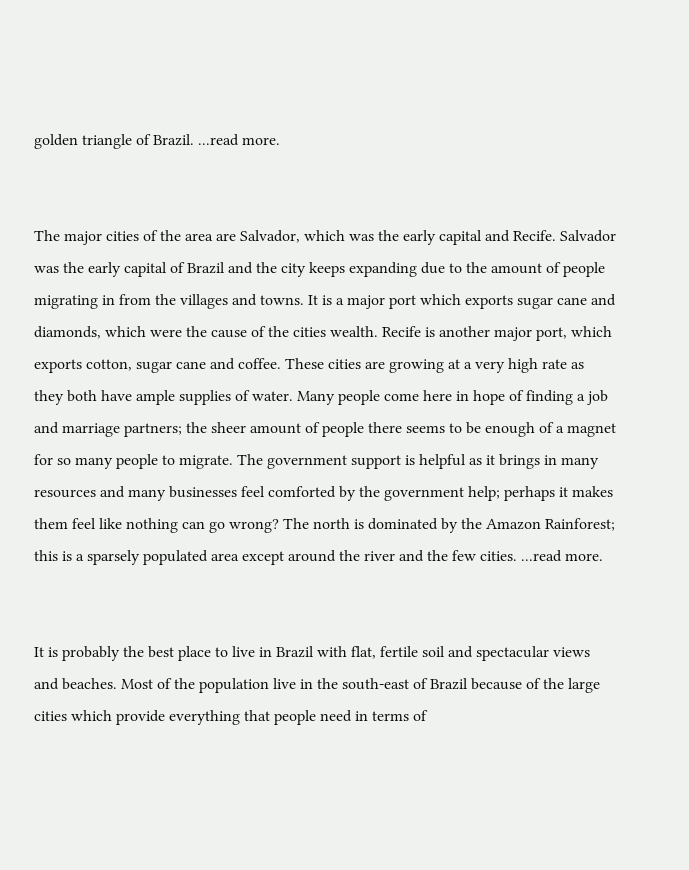golden triangle of Brazil. ...read more.


The major cities of the area are Salvador, which was the early capital and Recife. Salvador was the early capital of Brazil and the city keeps expanding due to the amount of people migrating in from the villages and towns. It is a major port which exports sugar cane and diamonds, which were the cause of the cities wealth. Recife is another major port, which exports cotton, sugar cane and coffee. These cities are growing at a very high rate as they both have ample supplies of water. Many people come here in hope of finding a job and marriage partners; the sheer amount of people there seems to be enough of a magnet for so many people to migrate. The government support is helpful as it brings in many resources and many businesses feel comforted by the government help; perhaps it makes them feel like nothing can go wrong? The north is dominated by the Amazon Rainforest; this is a sparsely populated area except around the river and the few cities. ...read more.


It is probably the best place to live in Brazil with flat, fertile soil and spectacular views and beaches. Most of the population live in the south-east of Brazil because of the large cities which provide everything that people need in terms of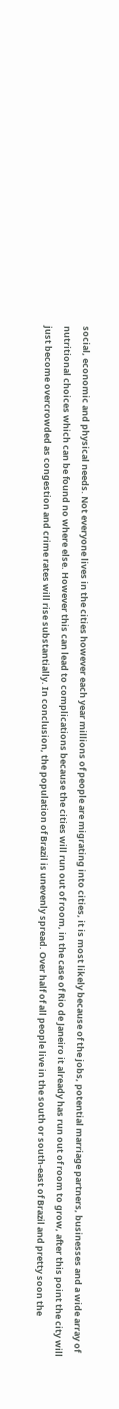social, economic and physical needs. Not everyone lives in the cities however each year millions of people are migrating into cities, it is most likely because of the jobs, potential marriage partners, businesses and a wide array of nutritional choices which can be found no where else. However this can lead to complications because the cities will run out of room, in the case of Rio de Janeiro it already has run out of room to grow, after this point the city will just become overcrowded as congestion and crime rates will rise substantially. In conclusion, the population of Brazil is unevenly spread. Over half of all people live in the south or south-east of Brazil and pretty soon the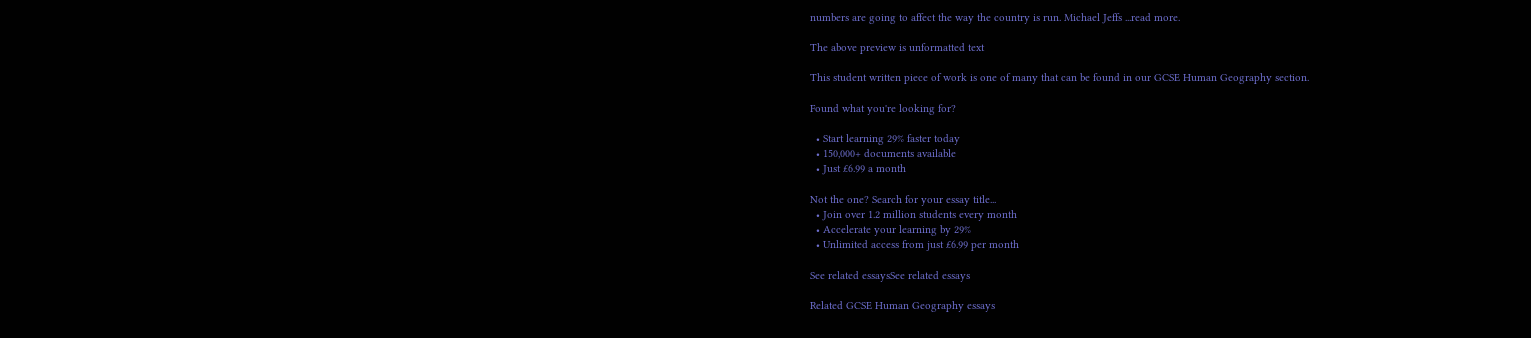numbers are going to affect the way the country is run. Michael Jeffs ...read more.

The above preview is unformatted text

This student written piece of work is one of many that can be found in our GCSE Human Geography section.

Found what you're looking for?

  • Start learning 29% faster today
  • 150,000+ documents available
  • Just £6.99 a month

Not the one? Search for your essay title...
  • Join over 1.2 million students every month
  • Accelerate your learning by 29%
  • Unlimited access from just £6.99 per month

See related essaysSee related essays

Related GCSE Human Geography essays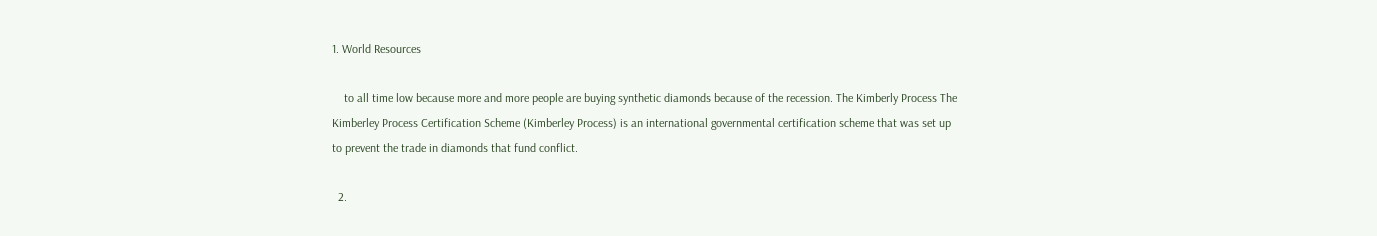1. World Resources

    to all time low because more and more people are buying synthetic diamonds because of the recession. The Kimberly Process The Kimberley Process Certification Scheme (Kimberley Process) is an international governmental certification scheme that was set up to prevent the trade in diamonds that fund conflict.

  2.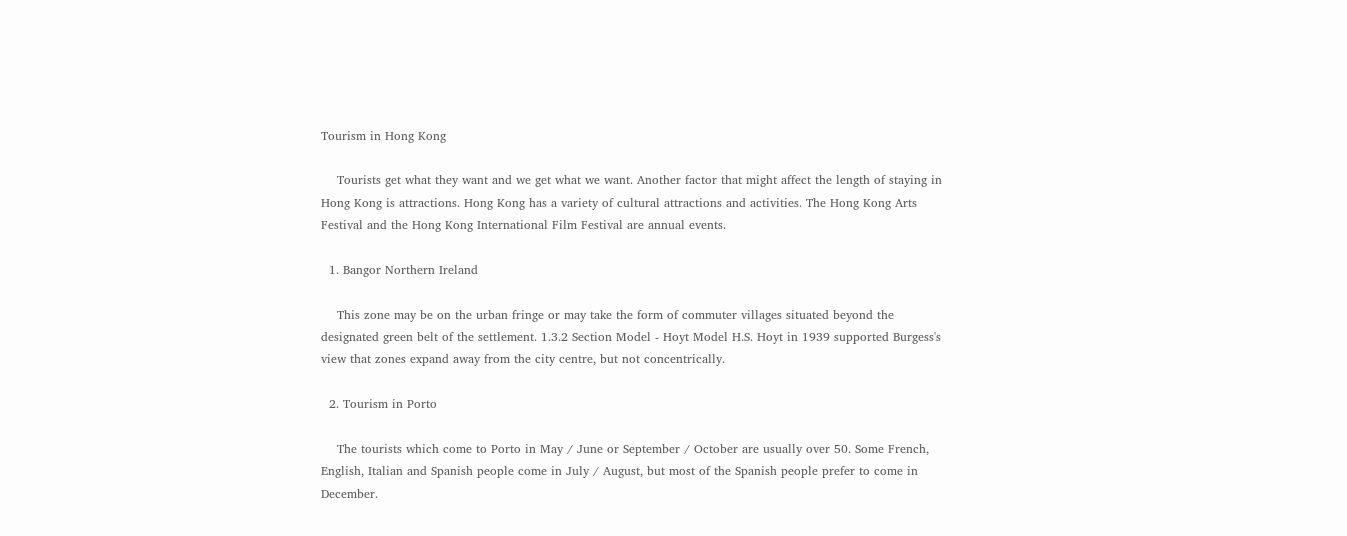Tourism in Hong Kong

    Tourists get what they want and we get what we want. Another factor that might affect the length of staying in Hong Kong is attractions. Hong Kong has a variety of cultural attractions and activities. The Hong Kong Arts Festival and the Hong Kong International Film Festival are annual events.

  1. Bangor Northern Ireland

    This zone may be on the urban fringe or may take the form of commuter villages situated beyond the designated green belt of the settlement. 1.3.2 Section Model - Hoyt Model H.S. Hoyt in 1939 supported Burgess's view that zones expand away from the city centre, but not concentrically.

  2. Tourism in Porto

    The tourists which come to Porto in May / June or September / October are usually over 50. Some French, English, Italian and Spanish people come in July / August, but most of the Spanish people prefer to come in December.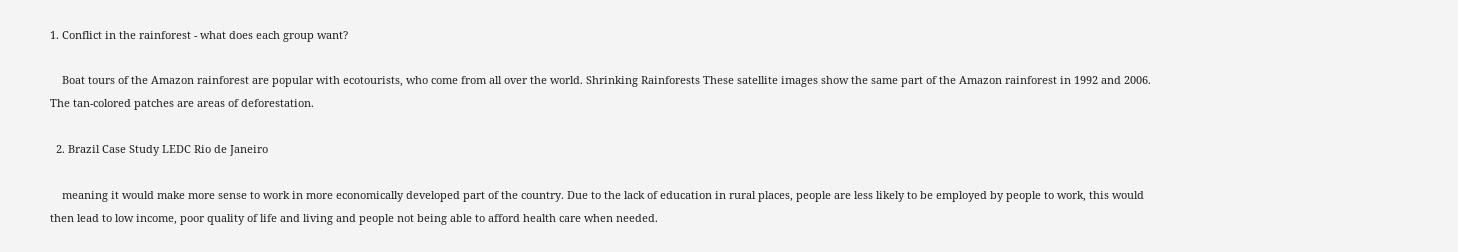1. Conflict in the rainforest - what does each group want?

    Boat tours of the Amazon rainforest are popular with ecotourists, who come from all over the world. Shrinking Rainforests These satellite images show the same part of the Amazon rainforest in 1992 and 2006. The tan-colored patches are areas of deforestation.

  2. Brazil Case Study LEDC Rio de Janeiro

    meaning it would make more sense to work in more economically developed part of the country. Due to the lack of education in rural places, people are less likely to be employed by people to work, this would then lead to low income, poor quality of life and living and people not being able to afford health care when needed.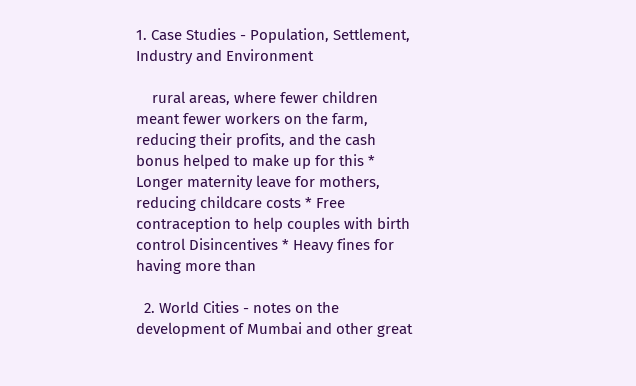1. Case Studies - Population, Settlement, Industry and Environment

    rural areas, where fewer children meant fewer workers on the farm, reducing their profits, and the cash bonus helped to make up for this * Longer maternity leave for mothers, reducing childcare costs * Free contraception to help couples with birth control Disincentives * Heavy fines for having more than

  2. World Cities - notes on the development of Mumbai and other great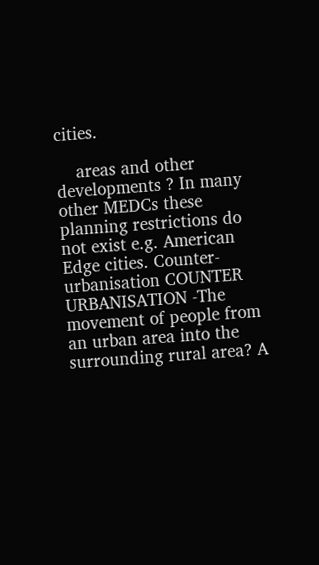cities.

    areas and other developments ? In many other MEDCs these planning restrictions do not exist e.g. American Edge cities. Counter-urbanisation COUNTER URBANISATION -The movement of people from an urban area into the surrounding rural area? A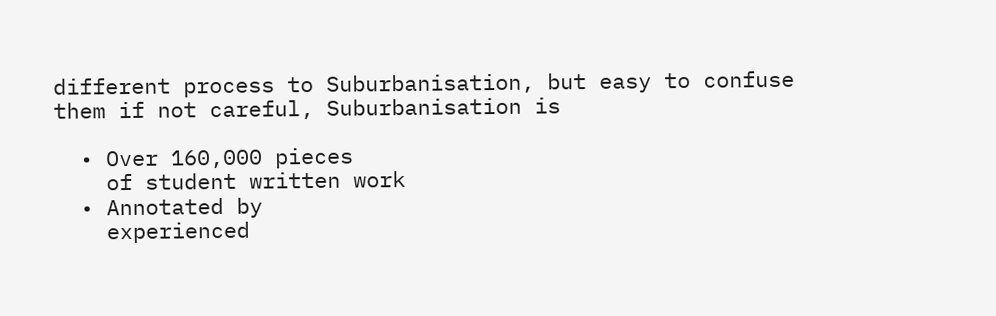different process to Suburbanisation, but easy to confuse them if not careful, Suburbanisation is

  • Over 160,000 pieces
    of student written work
  • Annotated by
    experienced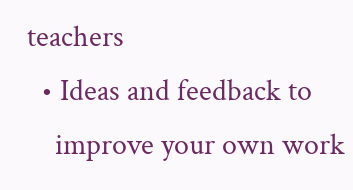teachers
  • Ideas and feedback to
    improve your own work